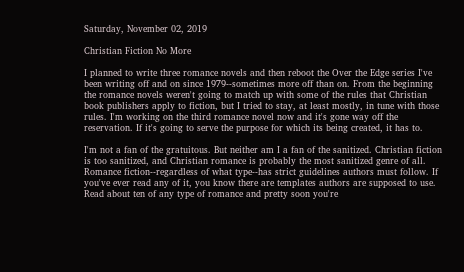Saturday, November 02, 2019

Christian Fiction No More

I planned to write three romance novels and then reboot the Over the Edge series I've been writing off and on since 1979--sometimes more off than on. From the beginning the romance novels weren't going to match up with some of the rules that Christian book publishers apply to fiction, but I tried to stay, at least mostly, in tune with those rules. I'm working on the third romance novel now and it's gone way off the reservation. If it's going to serve the purpose for which its being created, it has to.

I'm not a fan of the gratuitous. But neither am I a fan of the sanitized. Christian fiction is too sanitized, and Christian romance is probably the most sanitized genre of all. Romance fiction--regardless of what type--has strict guidelines authors must follow. If you've ever read any of it, you know there are templates authors are supposed to use. Read about ten of any type of romance and pretty soon you're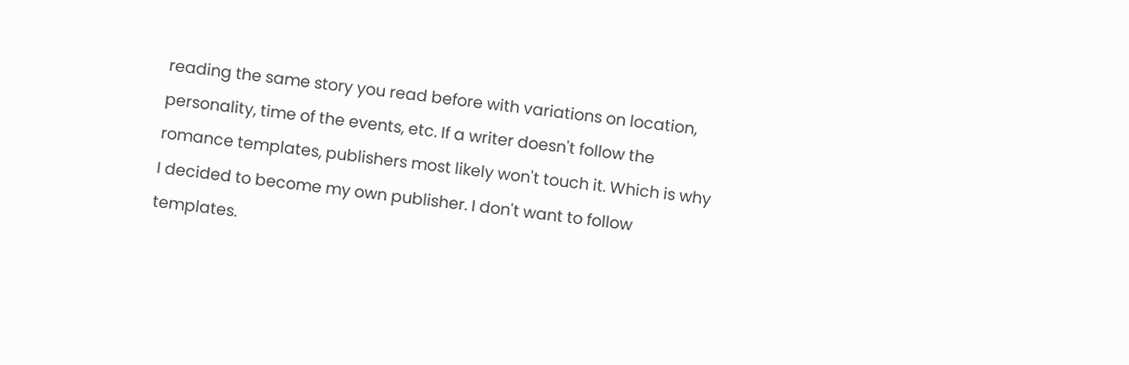reading the same story you read before with variations on location, personality, time of the events, etc. If a writer doesn't follow the romance templates, publishers most likely won't touch it. Which is why I decided to become my own publisher. I don't want to follow templates.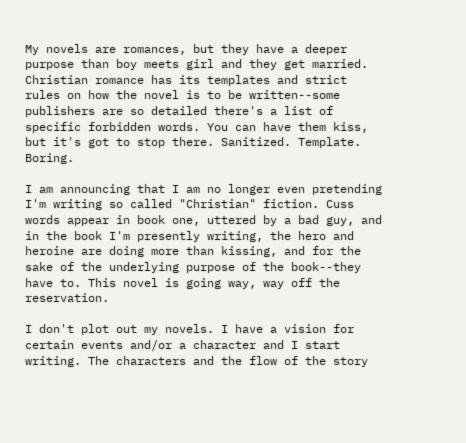My novels are romances, but they have a deeper purpose than boy meets girl and they get married. Christian romance has its templates and strict rules on how the novel is to be written--some publishers are so detailed there's a list of specific forbidden words. You can have them kiss, but it's got to stop there. Sanitized. Template. Boring.

I am announcing that I am no longer even pretending I'm writing so called "Christian" fiction. Cuss words appear in book one, uttered by a bad guy, and in the book I'm presently writing, the hero and heroine are doing more than kissing, and for the sake of the underlying purpose of the book--they have to. This novel is going way, way off the reservation.

I don't plot out my novels. I have a vision for certain events and/or a character and I start writing. The characters and the flow of the story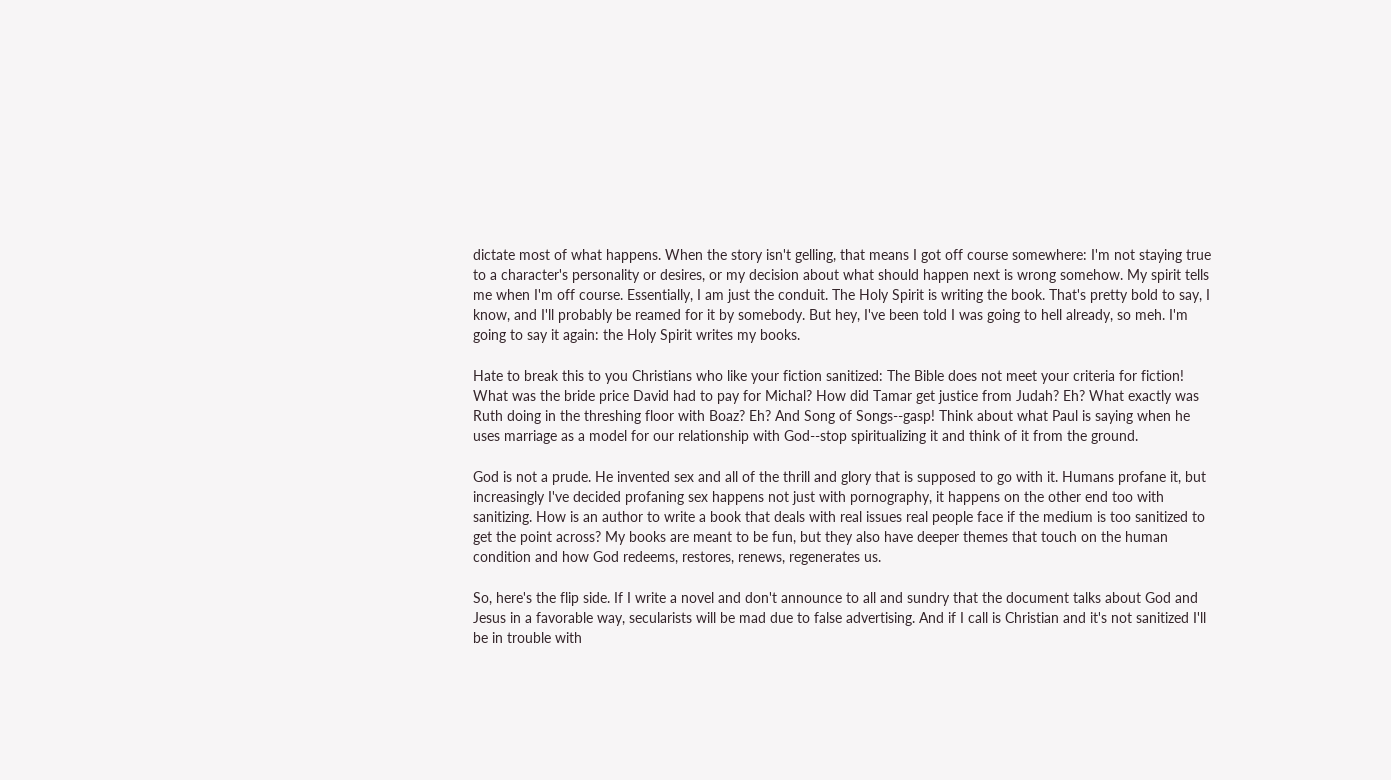dictate most of what happens. When the story isn't gelling, that means I got off course somewhere: I'm not staying true to a character's personality or desires, or my decision about what should happen next is wrong somehow. My spirit tells me when I'm off course. Essentially, I am just the conduit. The Holy Spirit is writing the book. That's pretty bold to say, I know, and I'll probably be reamed for it by somebody. But hey, I've been told I was going to hell already, so meh. I'm going to say it again: the Holy Spirit writes my books.

Hate to break this to you Christians who like your fiction sanitized: The Bible does not meet your criteria for fiction! What was the bride price David had to pay for Michal? How did Tamar get justice from Judah? Eh? What exactly was Ruth doing in the threshing floor with Boaz? Eh? And Song of Songs--gasp! Think about what Paul is saying when he uses marriage as a model for our relationship with God--stop spiritualizing it and think of it from the ground.

God is not a prude. He invented sex and all of the thrill and glory that is supposed to go with it. Humans profane it, but increasingly I've decided profaning sex happens not just with pornography, it happens on the other end too with sanitizing. How is an author to write a book that deals with real issues real people face if the medium is too sanitized to get the point across? My books are meant to be fun, but they also have deeper themes that touch on the human condition and how God redeems, restores, renews, regenerates us.

So, here's the flip side. If I write a novel and don't announce to all and sundry that the document talks about God and Jesus in a favorable way, secularists will be mad due to false advertising. And if I call is Christian and it's not sanitized I'll be in trouble with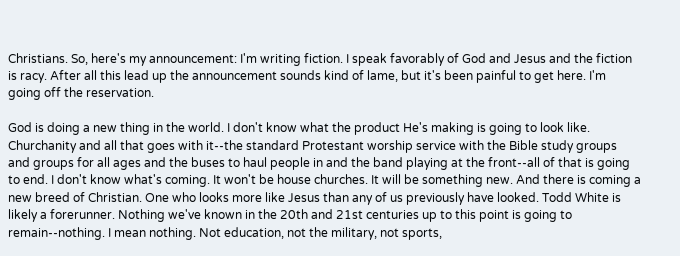Christians. So, here's my announcement: I'm writing fiction. I speak favorably of God and Jesus and the fiction is racy. After all this lead up the announcement sounds kind of lame, but it's been painful to get here. I'm going off the reservation.

God is doing a new thing in the world. I don't know what the product He's making is going to look like. Churchanity and all that goes with it--the standard Protestant worship service with the Bible study groups and groups for all ages and the buses to haul people in and the band playing at the front--all of that is going to end. I don't know what's coming. It won't be house churches. It will be something new. And there is coming a new breed of Christian. One who looks more like Jesus than any of us previously have looked. Todd White is likely a forerunner. Nothing we've known in the 20th and 21st centuries up to this point is going to remain--nothing. I mean nothing. Not education, not the military, not sports,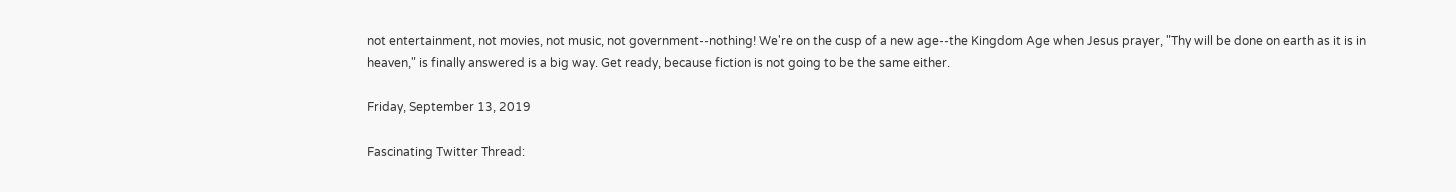not entertainment, not movies, not music, not government--nothing! We're on the cusp of a new age--the Kingdom Age when Jesus prayer, "Thy will be done on earth as it is in heaven," is finally answered is a big way. Get ready, because fiction is not going to be the same either.

Friday, September 13, 2019

Fascinating Twitter Thread: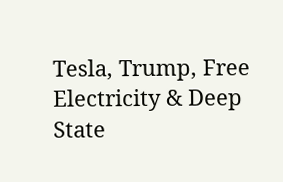Tesla, Trump, Free Electricity & Deep State